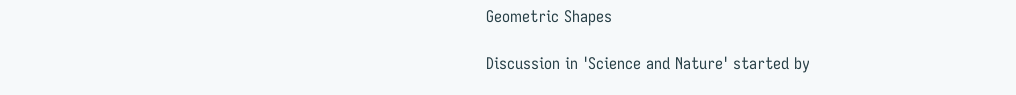Geometric Shapes

Discussion in 'Science and Nature' started by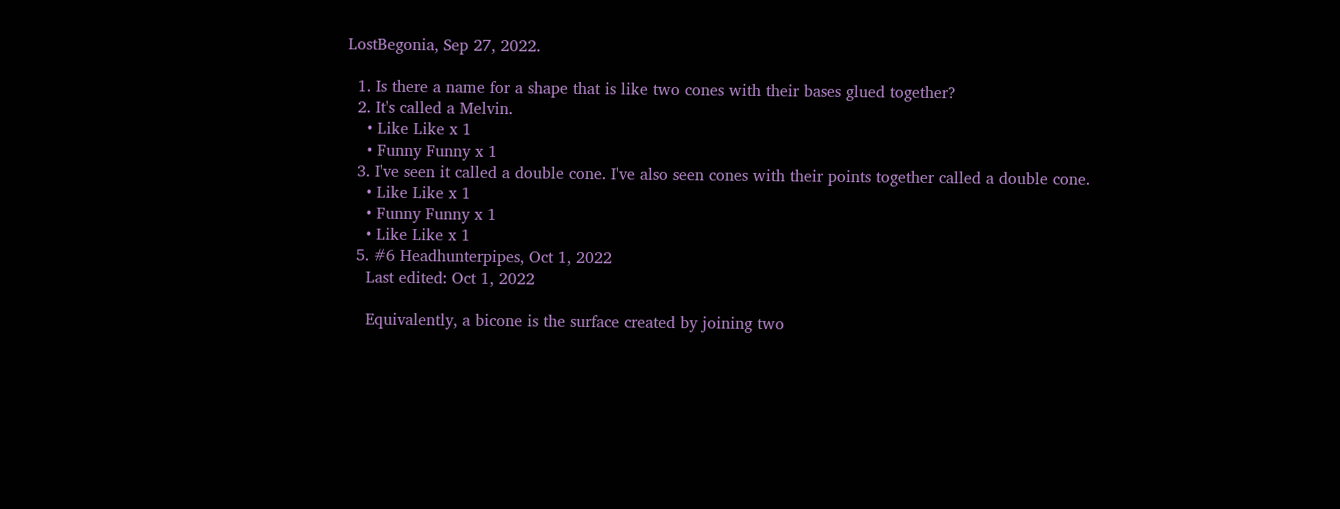LostBegonia, Sep 27, 2022.

  1. Is there a name for a shape that is like two cones with their bases glued together?
  2. It's called a Melvin.
    • Like Like x 1
    • Funny Funny x 1
  3. I've seen it called a double cone. I've also seen cones with their points together called a double cone.
    • Like Like x 1
    • Funny Funny x 1
    • Like Like x 1
  5. #6 Headhunterpipes, Oct 1, 2022
    Last edited: Oct 1, 2022

    Equivalently, a bicone is the surface created by joining two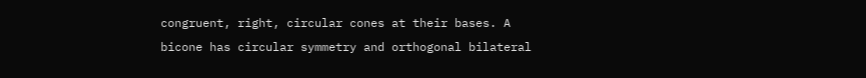congruent, right, circular cones at their bases. A bicone has circular symmetry and orthogonal bilateral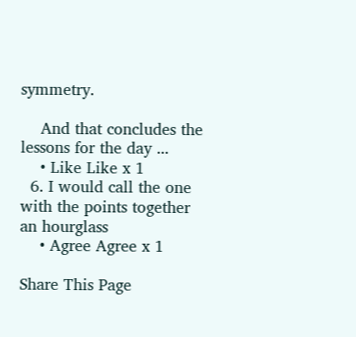symmetry.

    And that concludes the lessons for the day ...
    • Like Like x 1
  6. I would call the one with the points together an hourglass
    • Agree Agree x 1

Share This Page